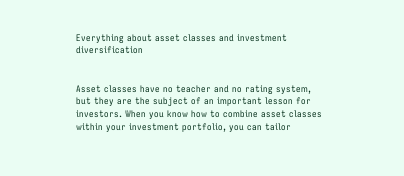Everything about asset classes and investment diversification


Asset classes have no teacher and no rating system, but they are the subject of an important lesson for investors. When you know how to combine asset classes within your investment portfolio, you can tailor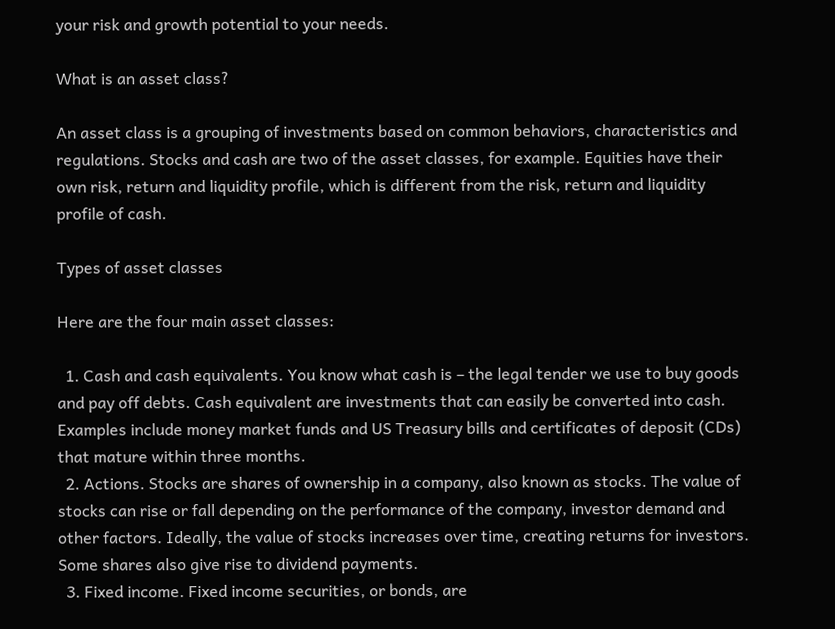your risk and growth potential to your needs.

What is an asset class?

An asset class is a grouping of investments based on common behaviors, characteristics and regulations. Stocks and cash are two of the asset classes, for example. Equities have their own risk, return and liquidity profile, which is different from the risk, return and liquidity profile of cash.

Types of asset classes

Here are the four main asset classes:

  1. Cash and cash equivalents. You know what cash is – the legal tender we use to buy goods and pay off debts. Cash equivalent are investments that can easily be converted into cash. Examples include money market funds and US Treasury bills and certificates of deposit (CDs) that mature within three months.
  2. Actions. Stocks are shares of ownership in a company, also known as stocks. The value of stocks can rise or fall depending on the performance of the company, investor demand and other factors. Ideally, the value of stocks increases over time, creating returns for investors. Some shares also give rise to dividend payments.
  3. Fixed income. Fixed income securities, or bonds, are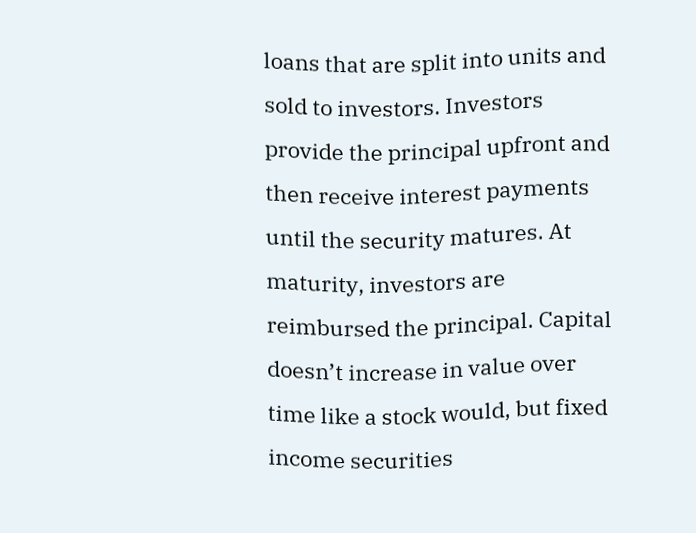loans that are split into units and sold to investors. Investors provide the principal upfront and then receive interest payments until the security matures. At maturity, investors are reimbursed the principal. Capital doesn’t increase in value over time like a stock would, but fixed income securities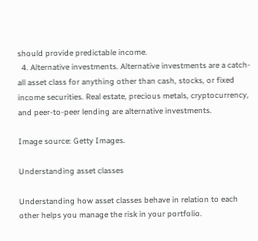should provide predictable income.
  4. Alternative investments. Alternative investments are a catch-all asset class for anything other than cash, stocks, or fixed income securities. Real estate, precious metals, cryptocurrency, and peer-to-peer lending are alternative investments.

Image source: Getty Images.

Understanding asset classes

Understanding how asset classes behave in relation to each other helps you manage the risk in your portfolio.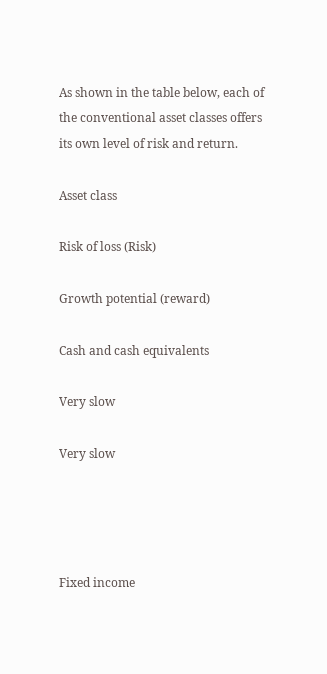As shown in the table below, each of the conventional asset classes offers its own level of risk and return.

Asset class

Risk of loss (Risk)

Growth potential (reward)

Cash and cash equivalents

Very slow

Very slow




Fixed income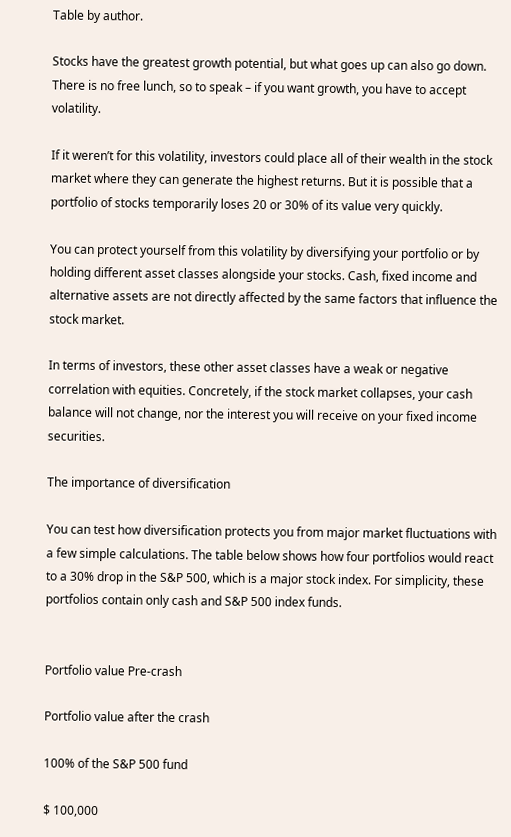Table by author.

Stocks have the greatest growth potential, but what goes up can also go down. There is no free lunch, so to speak – if you want growth, you have to accept volatility.

If it weren’t for this volatility, investors could place all of their wealth in the stock market where they can generate the highest returns. But it is possible that a portfolio of stocks temporarily loses 20 or 30% of its value very quickly.

You can protect yourself from this volatility by diversifying your portfolio or by holding different asset classes alongside your stocks. Cash, fixed income and alternative assets are not directly affected by the same factors that influence the stock market.

In terms of investors, these other asset classes have a weak or negative correlation with equities. Concretely, if the stock market collapses, your cash balance will not change, nor the interest you will receive on your fixed income securities.

The importance of diversification

You can test how diversification protects you from major market fluctuations with a few simple calculations. The table below shows how four portfolios would react to a 30% drop in the S&P 500, which is a major stock index. For simplicity, these portfolios contain only cash and S&P 500 index funds.


Portfolio value Pre-crash

Portfolio value after the crash

100% of the S&P 500 fund

$ 100,000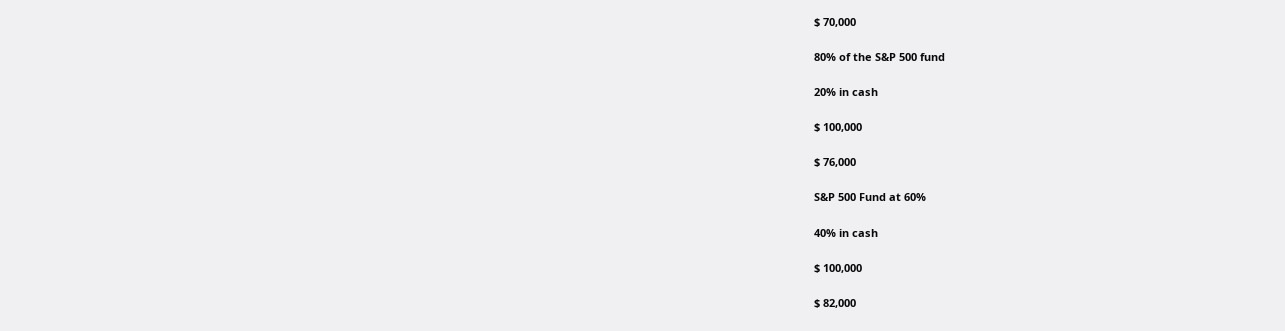$ 70,000

80% of the S&P 500 fund

20% in cash

$ 100,000

$ 76,000

S&P 500 Fund at 60%

40% in cash

$ 100,000

$ 82,000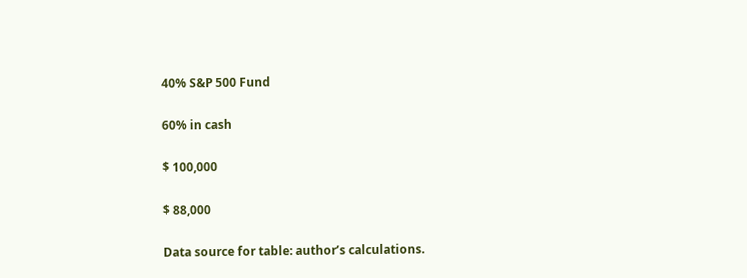40% S&P 500 Fund

60% in cash

$ 100,000

$ 88,000

Data source for table: author’s calculations.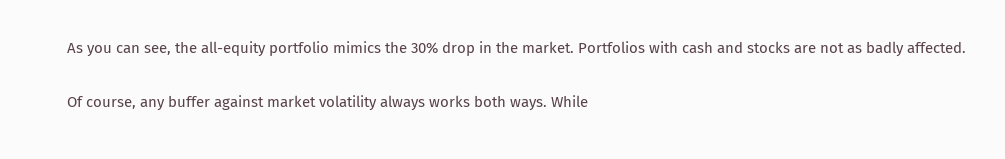As you can see, the all-equity portfolio mimics the 30% drop in the market. Portfolios with cash and stocks are not as badly affected.

Of course, any buffer against market volatility always works both ways. While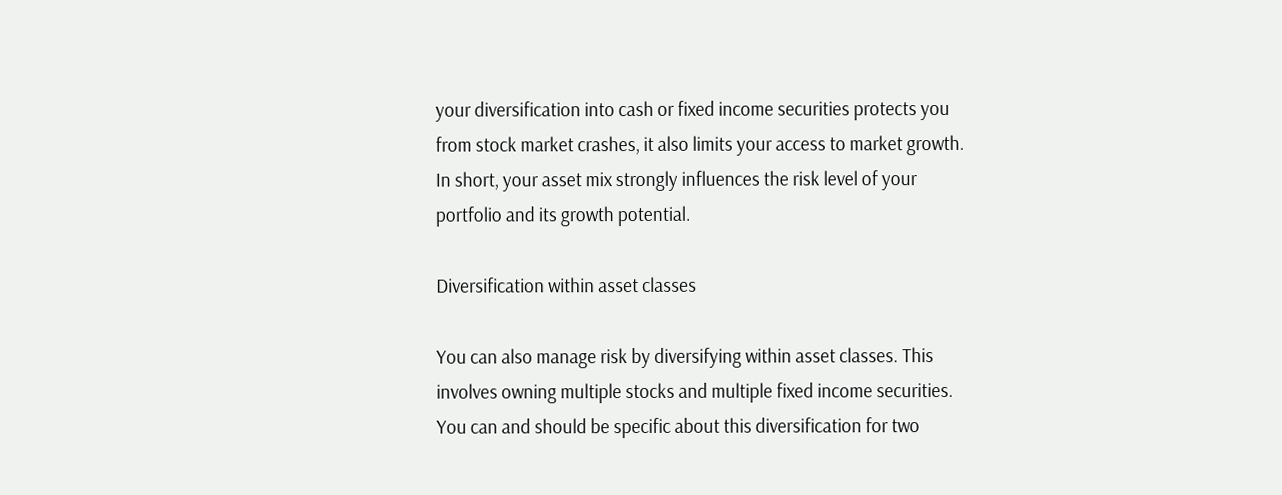your diversification into cash or fixed income securities protects you from stock market crashes, it also limits your access to market growth. In short, your asset mix strongly influences the risk level of your portfolio and its growth potential.

Diversification within asset classes

You can also manage risk by diversifying within asset classes. This involves owning multiple stocks and multiple fixed income securities. You can and should be specific about this diversification for two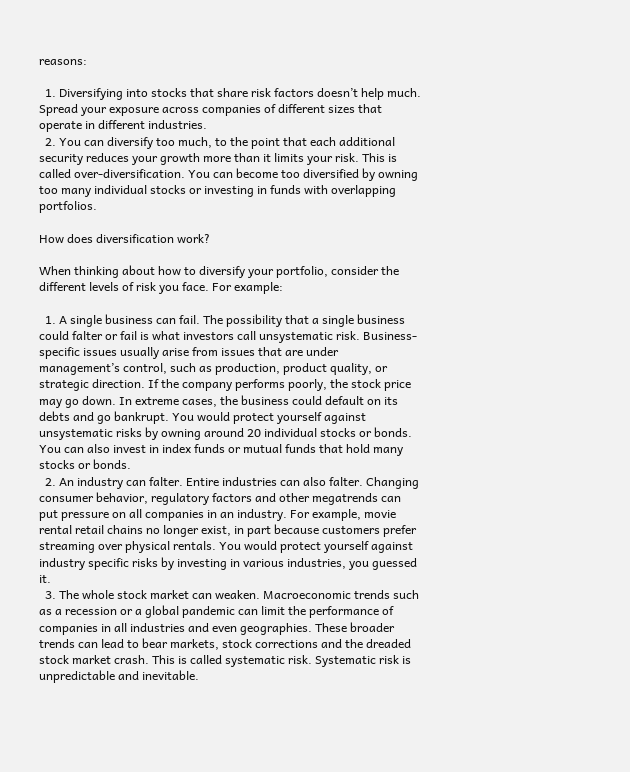reasons:

  1. Diversifying into stocks that share risk factors doesn’t help much. Spread your exposure across companies of different sizes that operate in different industries.
  2. You can diversify too much, to the point that each additional security reduces your growth more than it limits your risk. This is called over-diversification. You can become too diversified by owning too many individual stocks or investing in funds with overlapping portfolios.

How does diversification work?

When thinking about how to diversify your portfolio, consider the different levels of risk you face. For example:

  1. A single business can fail. The possibility that a single business could falter or fail is what investors call unsystematic risk. Business-specific issues usually arise from issues that are under management’s control, such as production, product quality, or strategic direction. If the company performs poorly, the stock price may go down. In extreme cases, the business could default on its debts and go bankrupt. You would protect yourself against unsystematic risks by owning around 20 individual stocks or bonds. You can also invest in index funds or mutual funds that hold many stocks or bonds.
  2. An industry can falter. Entire industries can also falter. Changing consumer behavior, regulatory factors and other megatrends can put pressure on all companies in an industry. For example, movie rental retail chains no longer exist, in part because customers prefer streaming over physical rentals. You would protect yourself against industry specific risks by investing in various industries, you guessed it.
  3. The whole stock market can weaken. Macroeconomic trends such as a recession or a global pandemic can limit the performance of companies in all industries and even geographies. These broader trends can lead to bear markets, stock corrections and the dreaded stock market crash. This is called systematic risk. Systematic risk is unpredictable and inevitable.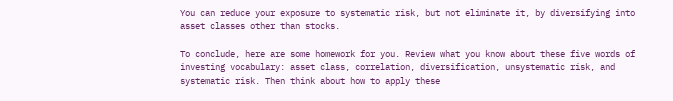You can reduce your exposure to systematic risk, but not eliminate it, by diversifying into asset classes other than stocks.

To conclude, here are some homework for you. Review what you know about these five words of investing vocabulary: asset class, correlation, diversification, unsystematic risk, and systematic risk. Then think about how to apply these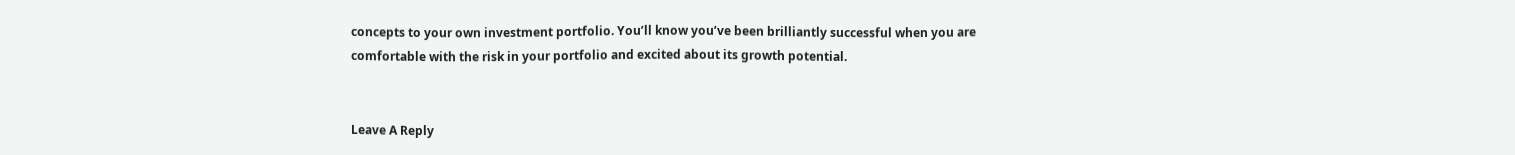concepts to your own investment portfolio. You’ll know you’ve been brilliantly successful when you are comfortable with the risk in your portfolio and excited about its growth potential.


Leave A Reply